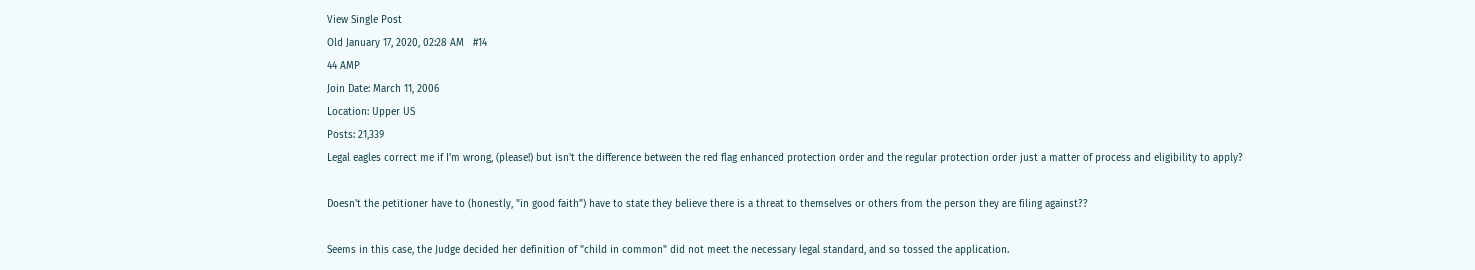View Single Post
Old January 17, 2020, 02:28 AM   #14
44 AMP
Join Date: March 11, 2006
Location: Upper US
Posts: 21,339
Legal eagles correct me if I'm wrong, (please!) but isn't the difference between the red flag enhanced protection order and the regular protection order just a matter of process and eligibility to apply?

Doesn't the petitioner have to (honestly, "in good faith") have to state they believe there is a threat to themselves or others from the person they are filing against??

Seems in this case, the Judge decided her definition of "child in common" did not meet the necessary legal standard, and so tossed the application.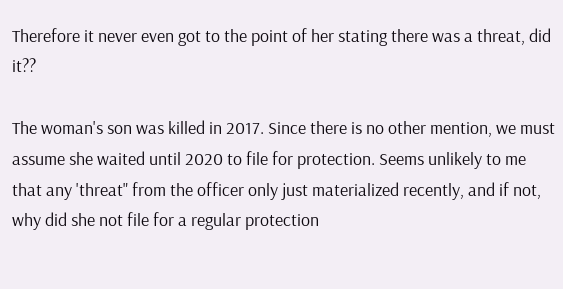Therefore it never even got to the point of her stating there was a threat, did it??

The woman's son was killed in 2017. Since there is no other mention, we must assume she waited until 2020 to file for protection. Seems unlikely to me that any 'threat" from the officer only just materialized recently, and if not, why did she not file for a regular protection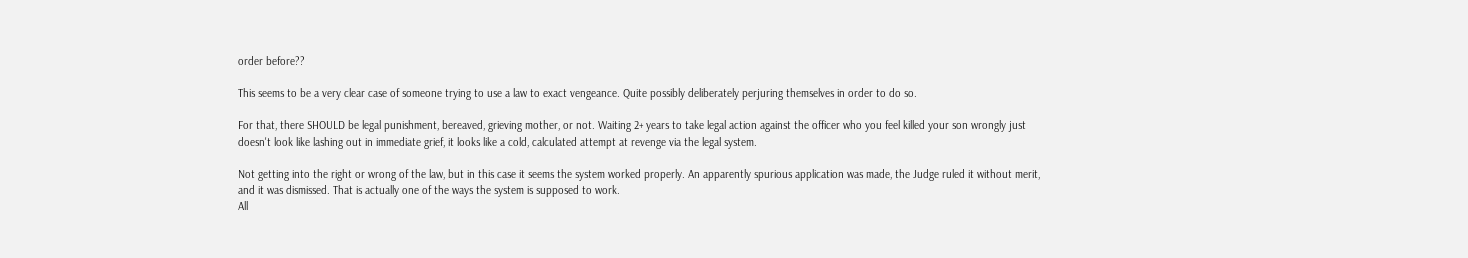order before??

This seems to be a very clear case of someone trying to use a law to exact vengeance. Quite possibly deliberately perjuring themselves in order to do so.

For that, there SHOULD be legal punishment, bereaved, grieving mother, or not. Waiting 2+ years to take legal action against the officer who you feel killed your son wrongly just doesn't look like lashing out in immediate grief, it looks like a cold, calculated attempt at revenge via the legal system.

Not getting into the right or wrong of the law, but in this case it seems the system worked properly. An apparently spurious application was made, the Judge ruled it without merit, and it was dismissed. That is actually one of the ways the system is supposed to work.
All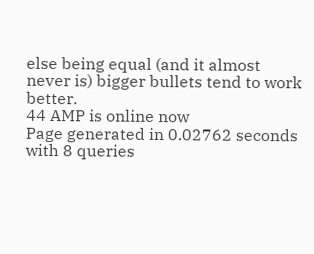else being equal (and it almost never is) bigger bullets tend to work better.
44 AMP is online now
Page generated in 0.02762 seconds with 8 queries